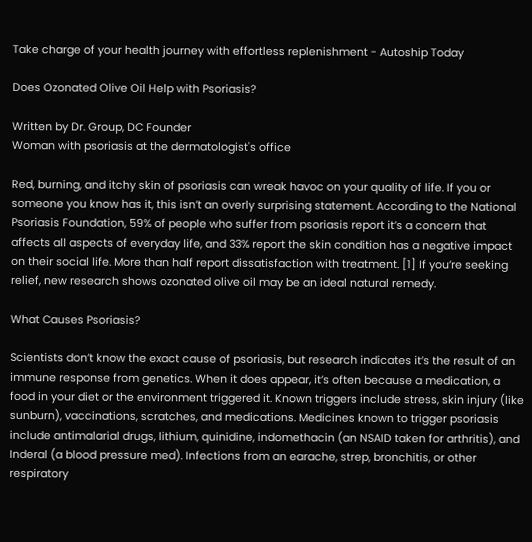Take charge of your health journey with effortless replenishment - Autoship Today

Does Ozonated Olive Oil Help with Psoriasis?

Written by Dr. Group, DC Founder
Woman with psoriasis at the dermatologist's office

Red, burning, and itchy skin of psoriasis can wreak havoc on your quality of life. If you or someone you know has it, this isn’t an overly surprising statement. According to the National Psoriasis Foundation, 59% of people who suffer from psoriasis report it’s a concern that affects all aspects of everyday life, and 33% report the skin condition has a negative impact on their social life. More than half report dissatisfaction with treatment. [1] If you’re seeking relief, new research shows ozonated olive oil may be an ideal natural remedy.

What Causes Psoriasis?

Scientists don’t know the exact cause of psoriasis, but research indicates it’s the result of an immune response from genetics. When it does appear, it’s often because a medication, a food in your diet or the environment triggered it. Known triggers include stress, skin injury (like sunburn), vaccinations, scratches, and medications. Medicines known to trigger psoriasis include antimalarial drugs, lithium, quinidine, indomethacin (an NSAID taken for arthritis), and Inderal (a blood pressure med). Infections from an earache, strep, bronchitis, or other respiratory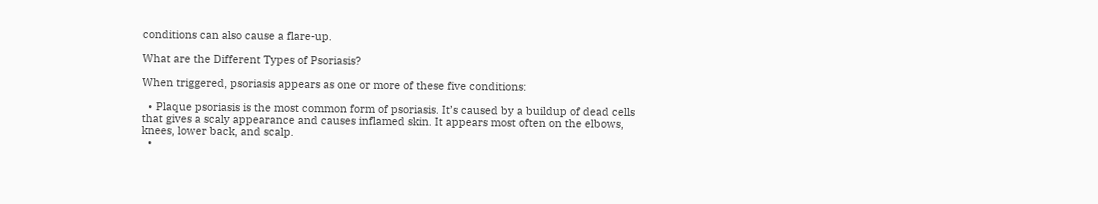conditions can also cause a flare-up.

What are the Different Types of Psoriasis?

When triggered, psoriasis appears as one or more of these five conditions:

  • Plaque psoriasis is the most common form of psoriasis. It’s caused by a buildup of dead cells that gives a scaly appearance and causes inflamed skin. It appears most often on the elbows, knees, lower back, and scalp.
  •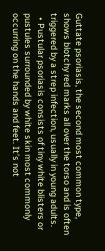Guttate psoriasis, the second most common type, shows blotchy red marks all over the torso and is often triggered by a strep infection, usually in young adults.
  • Pustular psoriasis consists of tiny white blisters or pustules surrounded by white skin most commonly occurring on the hands and feet. It’s not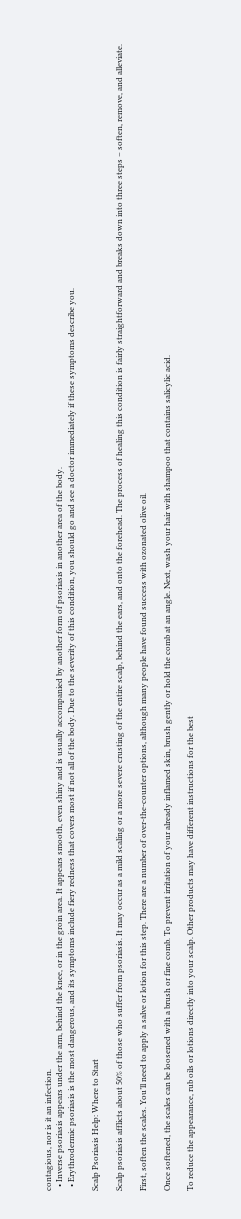contagious, nor is it an infection.
  • Inverse psoriasis appears under the arm, behind the knee, or in the groin area. It appears smooth, even shiny and is usually accompanied by another form of psoriasis in another area of the body.
  • Erythrodermic psoriasis is the most dangerous, and its symptoms include fiery redness that covers most if not all of the body. Due to the severity of this condition, you should go and see a doctor immediately if these symptoms describe you.

Scalp Psoriasis Help: Where to Start

Scalp psoriasis afflicts about 50% of those who suffer from psoriasis. It may occur as a mild scaling or a more severe crusting of the entire scalp, behind the ears, and onto the forehead. The process of healing this condition is fairly straightforward and breaks down into three steps – soften, remove, and alleviate.

First, soften the scales. You’ll need to apply a salve or lotion for this step. There are a number of over-the-counter options, although many people have found success with ozonated olive oil.

Once softened, the scales can be loosened with a brush or fine comb. To prevent irritation of your already inflamed skin, brush gently or hold the comb at an angle. Next, wash your hair with shampoo that contains salicylic acid.

To reduce the appearance, rub oils or lotions directly into your scalp. Other products may have different instructions for the best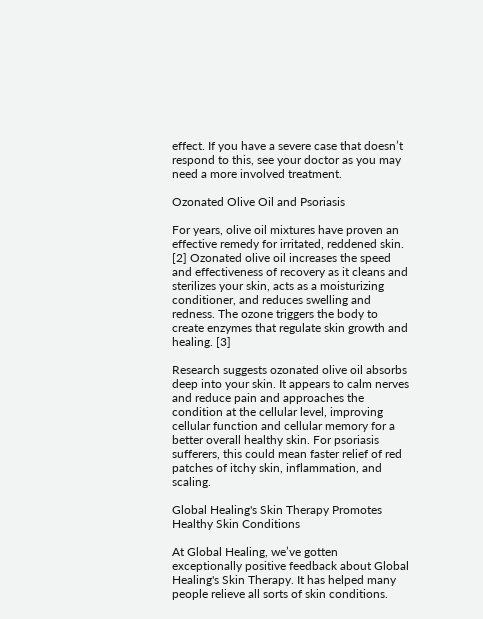effect. If you have a severe case that doesn’t respond to this, see your doctor as you may need a more involved treatment.

Ozonated Olive Oil and Psoriasis

For years, olive oil mixtures have proven an effective remedy for irritated, reddened skin. [2] Ozonated olive oil increases the speed and effectiveness of recovery as it cleans and sterilizes your skin, acts as a moisturizing conditioner, and reduces swelling and redness. The ozone triggers the body to create enzymes that regulate skin growth and healing. [3]

Research suggests ozonated olive oil absorbs deep into your skin. It appears to calm nerves and reduce pain and approaches the condition at the cellular level, improving cellular function and cellular memory for a better overall healthy skin. For psoriasis sufferers, this could mean faster relief of red patches of itchy skin, inflammation, and scaling.

Global Healing's Skin Therapy Promotes Healthy Skin Conditions

At Global Healing, we’ve gotten exceptionally positive feedback about Global Healing's Skin Therapy. It has helped many people relieve all sorts of skin conditions.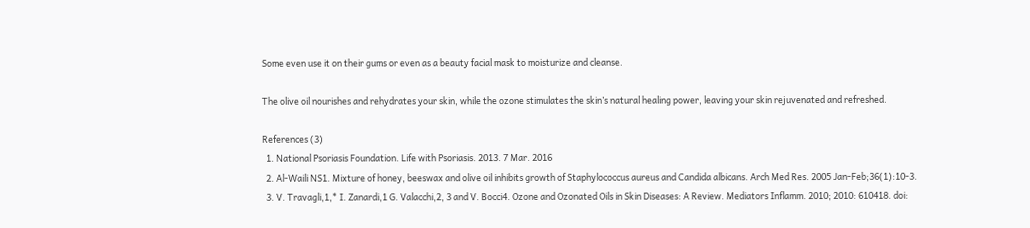Some even use it on their gums or even as a beauty facial mask to moisturize and cleanse.

The olive oil nourishes and rehydrates your skin, while the ozone stimulates the skin’s natural healing power, leaving your skin rejuvenated and refreshed.

References (3)
  1. National Psoriasis Foundation. Life with Psoriasis. 2013. 7 Mar. 2016
  2. Al-Waili NS1. Mixture of honey, beeswax and olive oil inhibits growth of Staphylococcus aureus and Candida albicans. Arch Med Res. 2005 Jan-Feb;36(1):10-3.
  3. V. Travagli,1,* I. Zanardi,1 G. Valacchi,2, 3 and V. Bocci4. Ozone and Ozonated Oils in Skin Diseases: A Review. Mediators Inflamm. 2010; 2010: 610418. doi: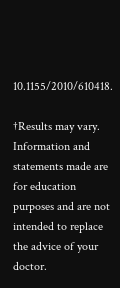10.1155/2010/610418.

†Results may vary. Information and statements made are for education purposes and are not intended to replace the advice of your doctor.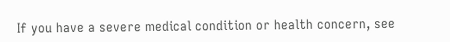If you have a severe medical condition or health concern, see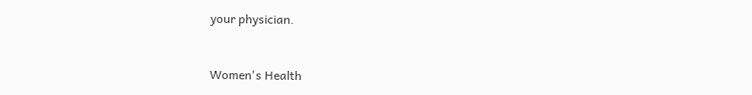your physician.


Women's Health